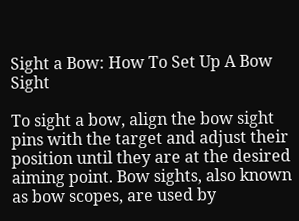Sight a Bow: How To Set Up A Bow Sight

To sight a bow, align the bow sight pins with the target and adjust their position until they are at the desired aiming point. Bow sights, also known as bow scopes, are used by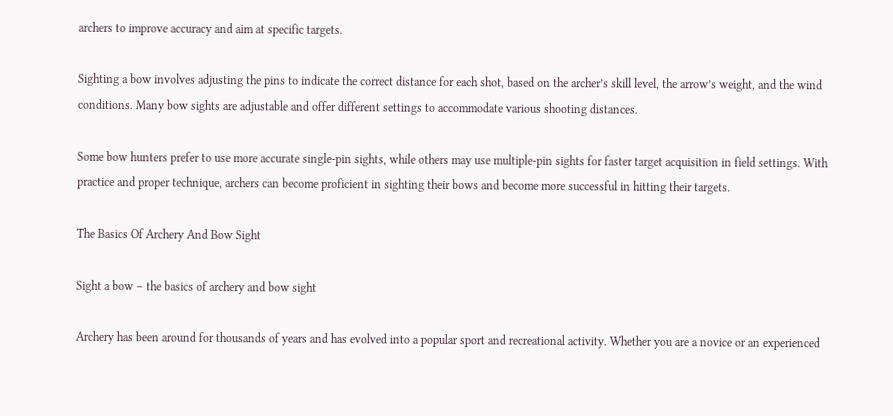archers to improve accuracy and aim at specific targets.

Sighting a bow involves adjusting the pins to indicate the correct distance for each shot, based on the archer’s skill level, the arrow’s weight, and the wind conditions. Many bow sights are adjustable and offer different settings to accommodate various shooting distances.

Some bow hunters prefer to use more accurate single-pin sights, while others may use multiple-pin sights for faster target acquisition in field settings. With practice and proper technique, archers can become proficient in sighting their bows and become more successful in hitting their targets.

The Basics Of Archery And Bow Sight

Sight a bow – the basics of archery and bow sight

Archery has been around for thousands of years and has evolved into a popular sport and recreational activity. Whether you are a novice or an experienced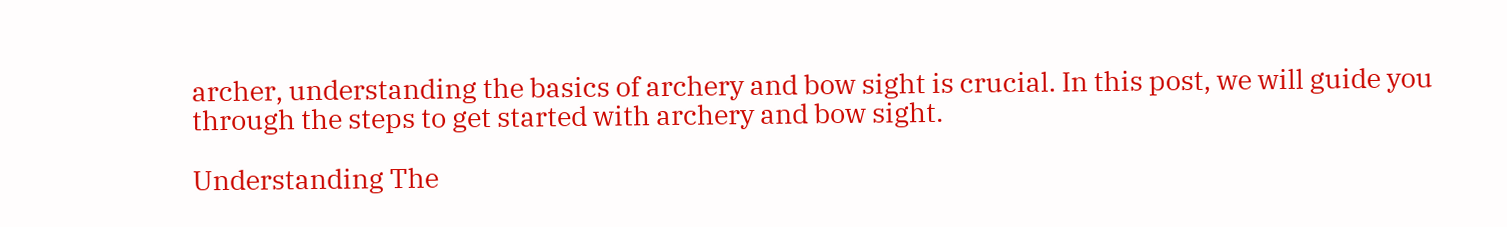archer, understanding the basics of archery and bow sight is crucial. In this post, we will guide you through the steps to get started with archery and bow sight.

Understanding The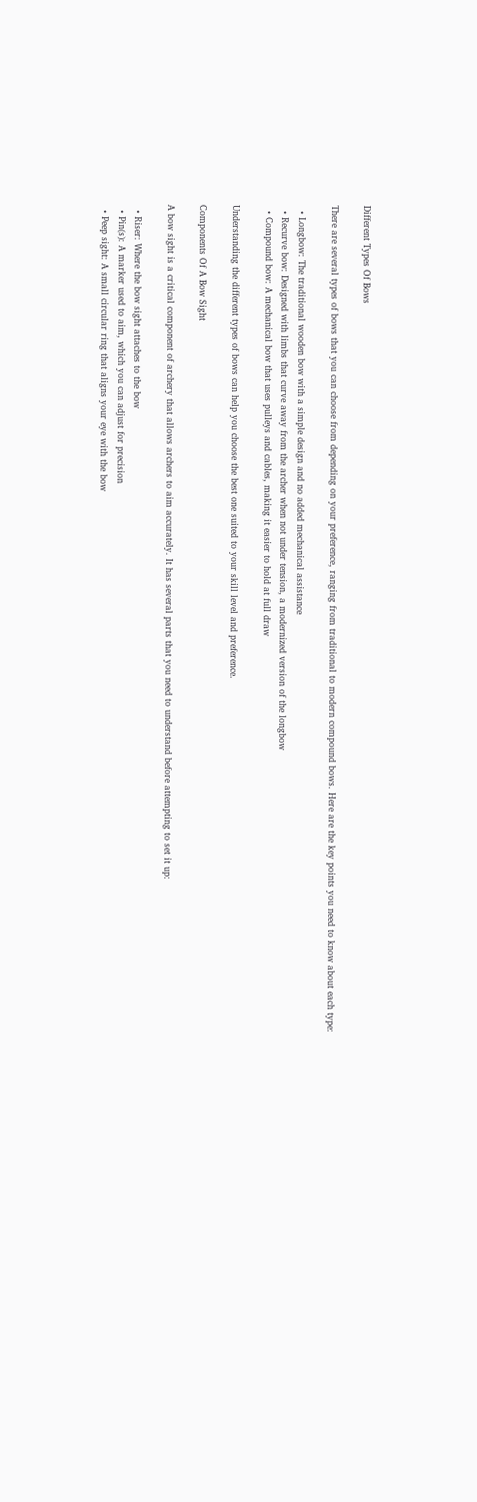Different Types Of Bows

There are several types of bows that you can choose from depending on your preference, ranging from traditional to modern compound bows. Here are the key points you need to know about each type:

  • Longbow: The traditional wooden bow with a simple design and no added mechanical assistance
  • Recurve bow: Designed with limbs that curve away from the archer when not under tension, a modernized version of the longbow
  • Compound bow: A mechanical bow that uses pulleys and cables, making it easier to hold at full draw

Understanding the different types of bows can help you choose the best one suited to your skill level and preference.

Components Of A Bow Sight

A bow sight is a critical component of archery that allows archers to aim accurately. It has several parts that you need to understand before attempting to set it up:

  • Riser: Where the bow sight attaches to the bow
  • Pin(s): A marker used to aim, which you can adjust for precision
  • Peep sight: A small circular ring that aligns your eye with the bow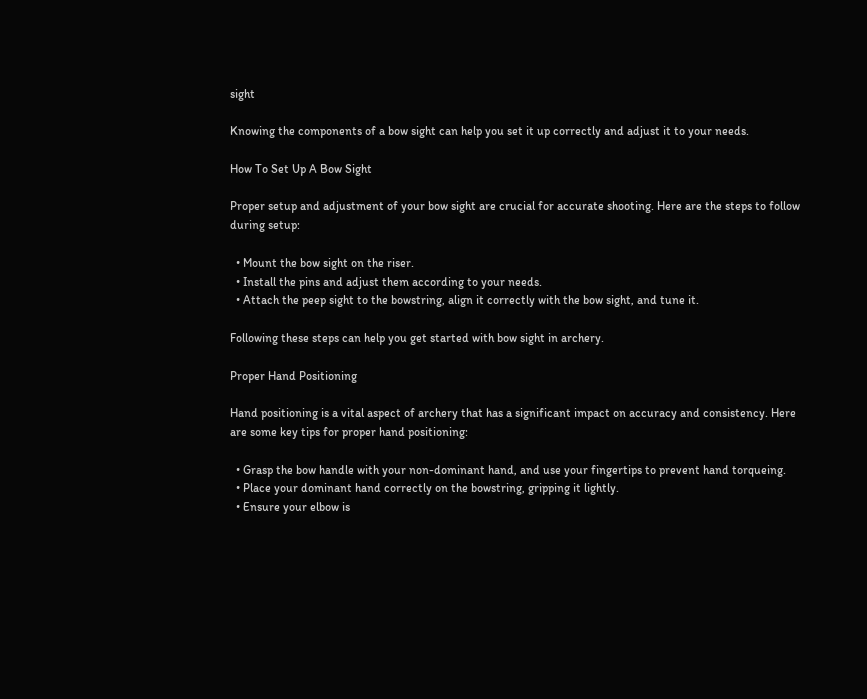sight

Knowing the components of a bow sight can help you set it up correctly and adjust it to your needs.

How To Set Up A Bow Sight

Proper setup and adjustment of your bow sight are crucial for accurate shooting. Here are the steps to follow during setup:

  • Mount the bow sight on the riser.
  • Install the pins and adjust them according to your needs.
  • Attach the peep sight to the bowstring, align it correctly with the bow sight, and tune it.

Following these steps can help you get started with bow sight in archery.

Proper Hand Positioning

Hand positioning is a vital aspect of archery that has a significant impact on accuracy and consistency. Here are some key tips for proper hand positioning:

  • Grasp the bow handle with your non-dominant hand, and use your fingertips to prevent hand torqueing.
  • Place your dominant hand correctly on the bowstring, gripping it lightly.
  • Ensure your elbow is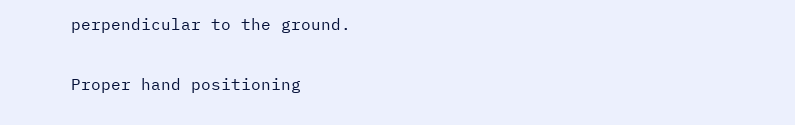perpendicular to the ground.

Proper hand positioning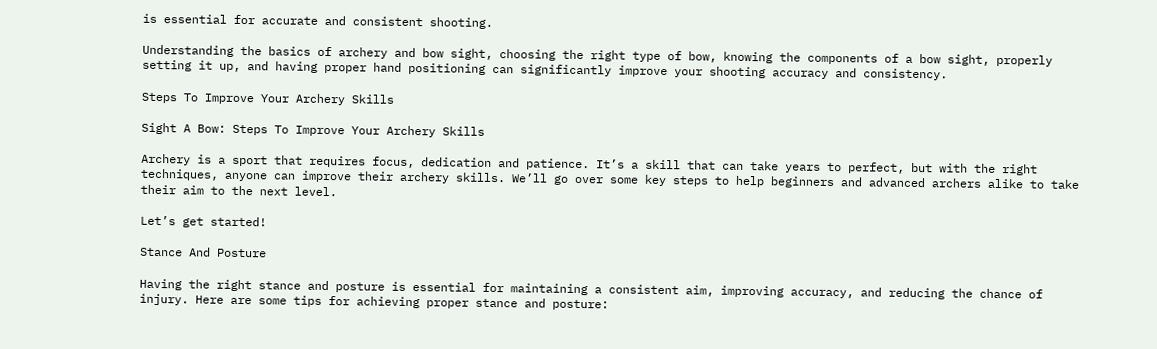is essential for accurate and consistent shooting.

Understanding the basics of archery and bow sight, choosing the right type of bow, knowing the components of a bow sight, properly setting it up, and having proper hand positioning can significantly improve your shooting accuracy and consistency.

Steps To Improve Your Archery Skills

Sight A Bow: Steps To Improve Your Archery Skills

Archery is a sport that requires focus, dedication and patience. It’s a skill that can take years to perfect, but with the right techniques, anyone can improve their archery skills. We’ll go over some key steps to help beginners and advanced archers alike to take their aim to the next level.

Let’s get started!

Stance And Posture

Having the right stance and posture is essential for maintaining a consistent aim, improving accuracy, and reducing the chance of injury. Here are some tips for achieving proper stance and posture: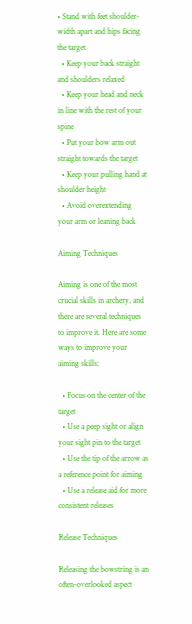• Stand with feet shoulder-width apart and hips facing the target
  • Keep your back straight and shoulders relaxed
  • Keep your head and neck in line with the rest of your spine
  • Put your bow arm out straight towards the target
  • Keep your pulling hand at shoulder height
  • Avoid overextending your arm or leaning back

Aiming Techniques

Aiming is one of the most crucial skills in archery, and there are several techniques to improve it. Here are some ways to improve your aiming skills:

  • Focus on the center of the target
  • Use a peep sight or align your sight pin to the target
  • Use the tip of the arrow as a reference point for aiming
  • Use a release aid for more consistent releases

Release Techniques

Releasing the bowstring is an often-overlooked aspect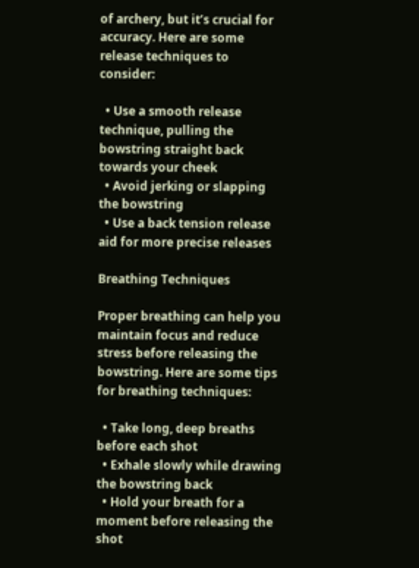of archery, but it’s crucial for accuracy. Here are some release techniques to consider:

  • Use a smooth release technique, pulling the bowstring straight back towards your cheek
  • Avoid jerking or slapping the bowstring
  • Use a back tension release aid for more precise releases

Breathing Techniques

Proper breathing can help you maintain focus and reduce stress before releasing the bowstring. Here are some tips for breathing techniques:

  • Take long, deep breaths before each shot
  • Exhale slowly while drawing the bowstring back
  • Hold your breath for a moment before releasing the shot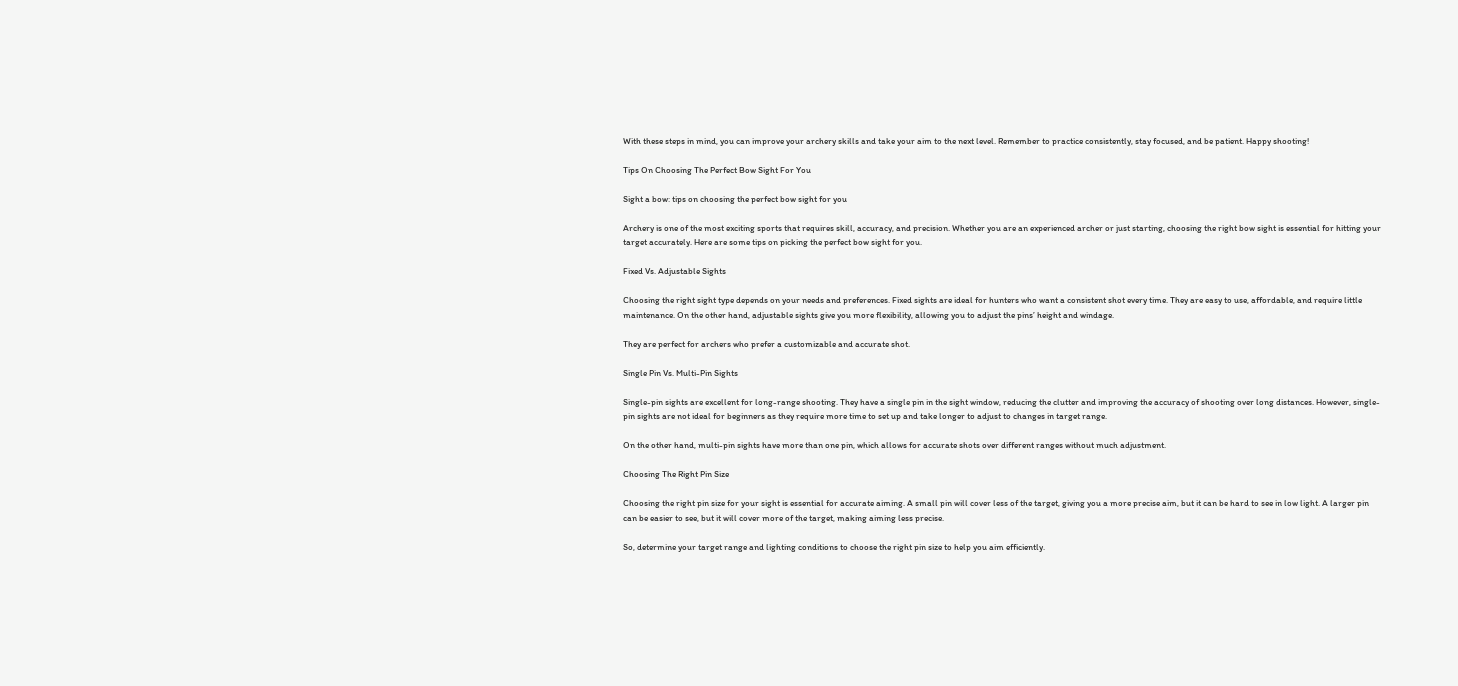With these steps in mind, you can improve your archery skills and take your aim to the next level. Remember to practice consistently, stay focused, and be patient. Happy shooting!

Tips On Choosing The Perfect Bow Sight For You

Sight a bow: tips on choosing the perfect bow sight for you

Archery is one of the most exciting sports that requires skill, accuracy, and precision. Whether you are an experienced archer or just starting, choosing the right bow sight is essential for hitting your target accurately. Here are some tips on picking the perfect bow sight for you.

Fixed Vs. Adjustable Sights

Choosing the right sight type depends on your needs and preferences. Fixed sights are ideal for hunters who want a consistent shot every time. They are easy to use, affordable, and require little maintenance. On the other hand, adjustable sights give you more flexibility, allowing you to adjust the pins’ height and windage.

They are perfect for archers who prefer a customizable and accurate shot.

Single Pin Vs. Multi-Pin Sights

Single-pin sights are excellent for long-range shooting. They have a single pin in the sight window, reducing the clutter and improving the accuracy of shooting over long distances. However, single-pin sights are not ideal for beginners as they require more time to set up and take longer to adjust to changes in target range.

On the other hand, multi-pin sights have more than one pin, which allows for accurate shots over different ranges without much adjustment.

Choosing The Right Pin Size

Choosing the right pin size for your sight is essential for accurate aiming. A small pin will cover less of the target, giving you a more precise aim, but it can be hard to see in low light. A larger pin can be easier to see, but it will cover more of the target, making aiming less precise.

So, determine your target range and lighting conditions to choose the right pin size to help you aim efficiently.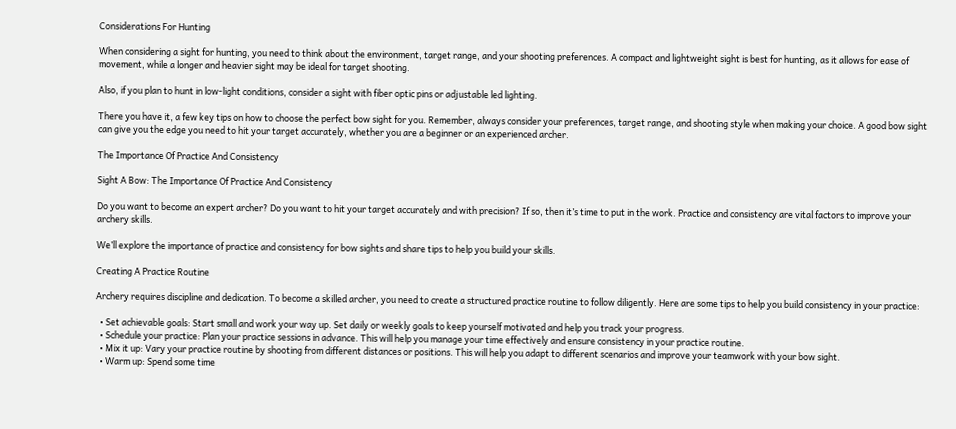Considerations For Hunting

When considering a sight for hunting, you need to think about the environment, target range, and your shooting preferences. A compact and lightweight sight is best for hunting, as it allows for ease of movement, while a longer and heavier sight may be ideal for target shooting.

Also, if you plan to hunt in low-light conditions, consider a sight with fiber optic pins or adjustable led lighting.

There you have it, a few key tips on how to choose the perfect bow sight for you. Remember, always consider your preferences, target range, and shooting style when making your choice. A good bow sight can give you the edge you need to hit your target accurately, whether you are a beginner or an experienced archer.

The Importance Of Practice And Consistency

Sight A Bow: The Importance Of Practice And Consistency

Do you want to become an expert archer? Do you want to hit your target accurately and with precision? If so, then it’s time to put in the work. Practice and consistency are vital factors to improve your archery skills.

We’ll explore the importance of practice and consistency for bow sights and share tips to help you build your skills.

Creating A Practice Routine

Archery requires discipline and dedication. To become a skilled archer, you need to create a structured practice routine to follow diligently. Here are some tips to help you build consistency in your practice:

  • Set achievable goals: Start small and work your way up. Set daily or weekly goals to keep yourself motivated and help you track your progress.
  • Schedule your practice: Plan your practice sessions in advance. This will help you manage your time effectively and ensure consistency in your practice routine.
  • Mix it up: Vary your practice routine by shooting from different distances or positions. This will help you adapt to different scenarios and improve your teamwork with your bow sight.
  • Warm up: Spend some time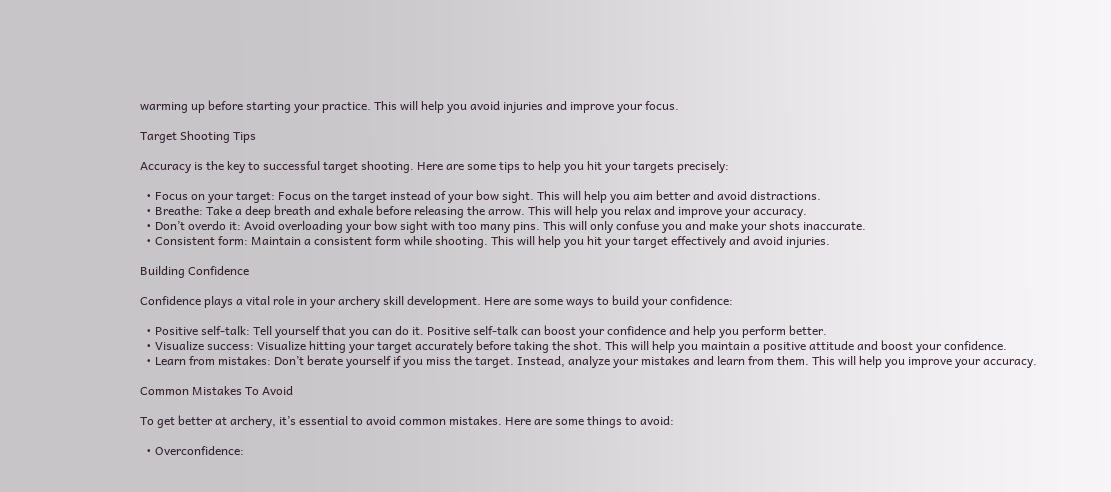warming up before starting your practice. This will help you avoid injuries and improve your focus.

Target Shooting Tips

Accuracy is the key to successful target shooting. Here are some tips to help you hit your targets precisely:

  • Focus on your target: Focus on the target instead of your bow sight. This will help you aim better and avoid distractions.
  • Breathe: Take a deep breath and exhale before releasing the arrow. This will help you relax and improve your accuracy.
  • Don’t overdo it: Avoid overloading your bow sight with too many pins. This will only confuse you and make your shots inaccurate.
  • Consistent form: Maintain a consistent form while shooting. This will help you hit your target effectively and avoid injuries.

Building Confidence

Confidence plays a vital role in your archery skill development. Here are some ways to build your confidence:

  • Positive self-talk: Tell yourself that you can do it. Positive self-talk can boost your confidence and help you perform better.
  • Visualize success: Visualize hitting your target accurately before taking the shot. This will help you maintain a positive attitude and boost your confidence.
  • Learn from mistakes: Don’t berate yourself if you miss the target. Instead, analyze your mistakes and learn from them. This will help you improve your accuracy.

Common Mistakes To Avoid

To get better at archery, it’s essential to avoid common mistakes. Here are some things to avoid:

  • Overconfidence: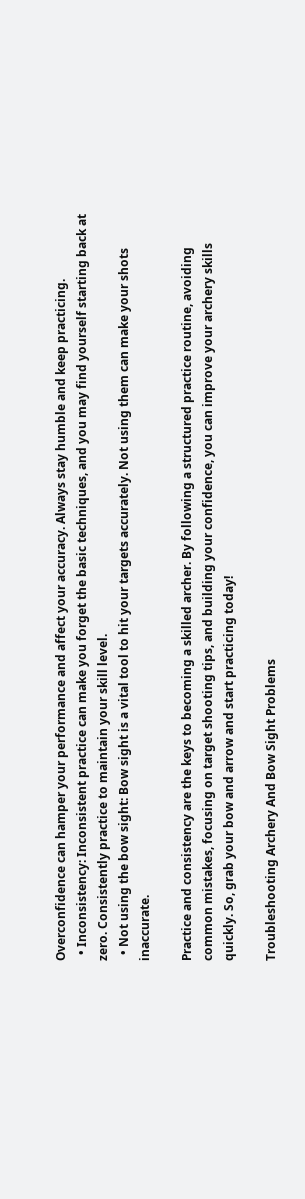Overconfidence can hamper your performance and affect your accuracy. Always stay humble and keep practicing.
  • Inconsistency: Inconsistent practice can make you forget the basic techniques, and you may find yourself starting back at zero. Consistently practice to maintain your skill level.
  • Not using the bow sight: Bow sight is a vital tool to hit your targets accurately. Not using them can make your shots inaccurate.

Practice and consistency are the keys to becoming a skilled archer. By following a structured practice routine, avoiding common mistakes, focusing on target shooting tips, and building your confidence, you can improve your archery skills quickly. So, grab your bow and arrow and start practicing today!

Troubleshooting Archery And Bow Sight Problems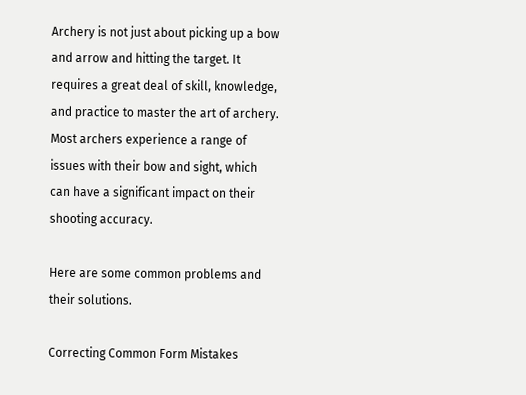Archery is not just about picking up a bow and arrow and hitting the target. It requires a great deal of skill, knowledge, and practice to master the art of archery. Most archers experience a range of issues with their bow and sight, which can have a significant impact on their shooting accuracy.

Here are some common problems and their solutions.

Correcting Common Form Mistakes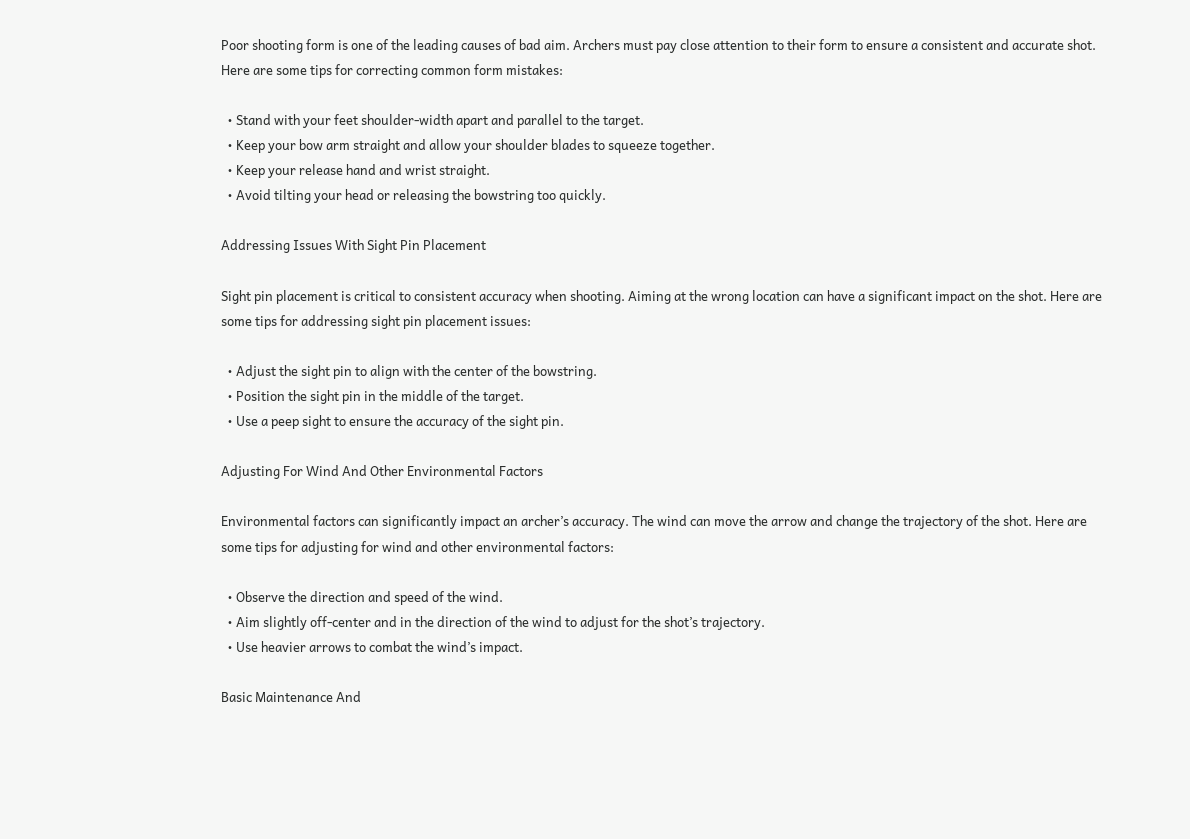Poor shooting form is one of the leading causes of bad aim. Archers must pay close attention to their form to ensure a consistent and accurate shot. Here are some tips for correcting common form mistakes:

  • Stand with your feet shoulder-width apart and parallel to the target.
  • Keep your bow arm straight and allow your shoulder blades to squeeze together.
  • Keep your release hand and wrist straight.
  • Avoid tilting your head or releasing the bowstring too quickly.

Addressing Issues With Sight Pin Placement

Sight pin placement is critical to consistent accuracy when shooting. Aiming at the wrong location can have a significant impact on the shot. Here are some tips for addressing sight pin placement issues:

  • Adjust the sight pin to align with the center of the bowstring.
  • Position the sight pin in the middle of the target.
  • Use a peep sight to ensure the accuracy of the sight pin.

Adjusting For Wind And Other Environmental Factors

Environmental factors can significantly impact an archer’s accuracy. The wind can move the arrow and change the trajectory of the shot. Here are some tips for adjusting for wind and other environmental factors:

  • Observe the direction and speed of the wind.
  • Aim slightly off-center and in the direction of the wind to adjust for the shot’s trajectory.
  • Use heavier arrows to combat the wind’s impact.

Basic Maintenance And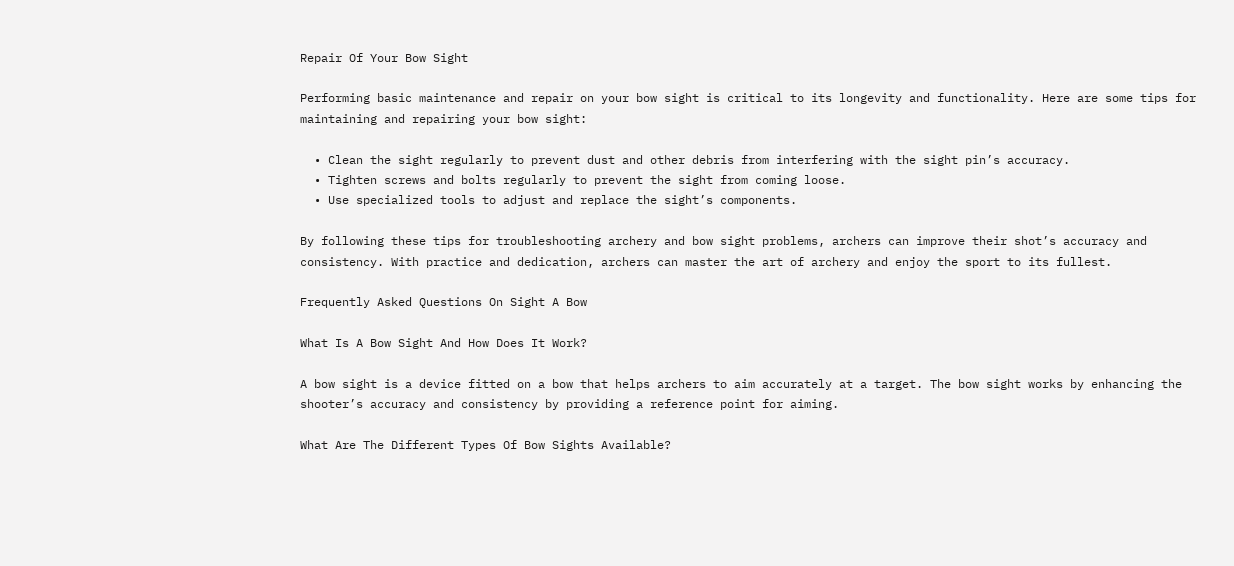Repair Of Your Bow Sight

Performing basic maintenance and repair on your bow sight is critical to its longevity and functionality. Here are some tips for maintaining and repairing your bow sight:

  • Clean the sight regularly to prevent dust and other debris from interfering with the sight pin’s accuracy.
  • Tighten screws and bolts regularly to prevent the sight from coming loose.
  • Use specialized tools to adjust and replace the sight’s components.

By following these tips for troubleshooting archery and bow sight problems, archers can improve their shot’s accuracy and consistency. With practice and dedication, archers can master the art of archery and enjoy the sport to its fullest.

Frequently Asked Questions On Sight A Bow

What Is A Bow Sight And How Does It Work?

A bow sight is a device fitted on a bow that helps archers to aim accurately at a target. The bow sight works by enhancing the shooter’s accuracy and consistency by providing a reference point for aiming.

What Are The Different Types Of Bow Sights Available?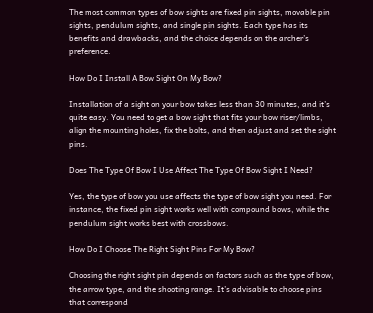The most common types of bow sights are fixed pin sights, movable pin sights, pendulum sights, and single pin sights. Each type has its benefits and drawbacks, and the choice depends on the archer’s preference.

How Do I Install A Bow Sight On My Bow?

Installation of a sight on your bow takes less than 30 minutes, and it’s quite easy. You need to get a bow sight that fits your bow riser/limbs, align the mounting holes, fix the bolts, and then adjust and set the sight pins.

Does The Type Of Bow I Use Affect The Type Of Bow Sight I Need?

Yes, the type of bow you use affects the type of bow sight you need. For instance, the fixed pin sight works well with compound bows, while the pendulum sight works best with crossbows.

How Do I Choose The Right Sight Pins For My Bow?

Choosing the right sight pin depends on factors such as the type of bow, the arrow type, and the shooting range. It’s advisable to choose pins that correspond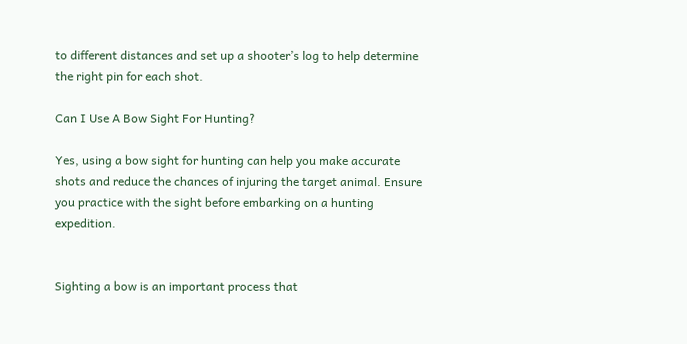to different distances and set up a shooter’s log to help determine the right pin for each shot.

Can I Use A Bow Sight For Hunting?

Yes, using a bow sight for hunting can help you make accurate shots and reduce the chances of injuring the target animal. Ensure you practice with the sight before embarking on a hunting expedition.


Sighting a bow is an important process that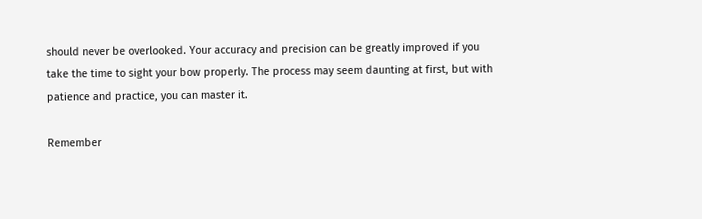should never be overlooked. Your accuracy and precision can be greatly improved if you take the time to sight your bow properly. The process may seem daunting at first, but with patience and practice, you can master it.

Remember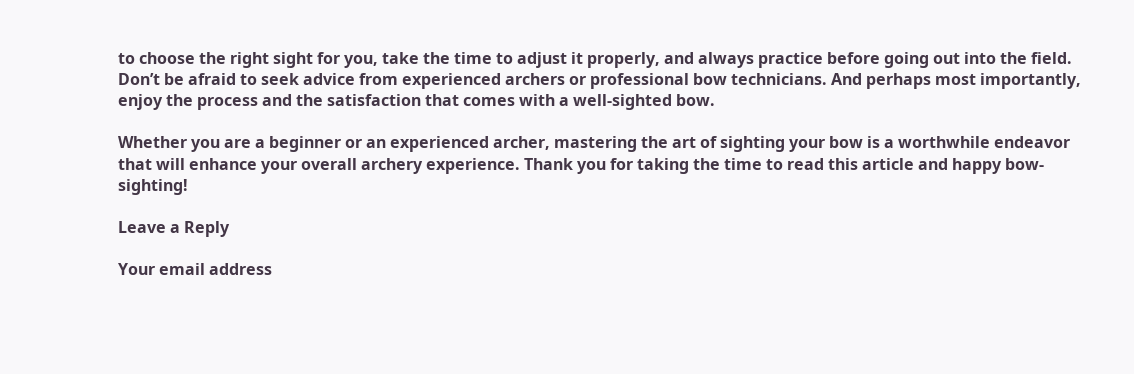to choose the right sight for you, take the time to adjust it properly, and always practice before going out into the field. Don’t be afraid to seek advice from experienced archers or professional bow technicians. And perhaps most importantly, enjoy the process and the satisfaction that comes with a well-sighted bow.

Whether you are a beginner or an experienced archer, mastering the art of sighting your bow is a worthwhile endeavor that will enhance your overall archery experience. Thank you for taking the time to read this article and happy bow-sighting!

Leave a Reply

Your email address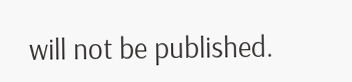will not be published.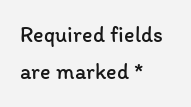Required fields are marked *